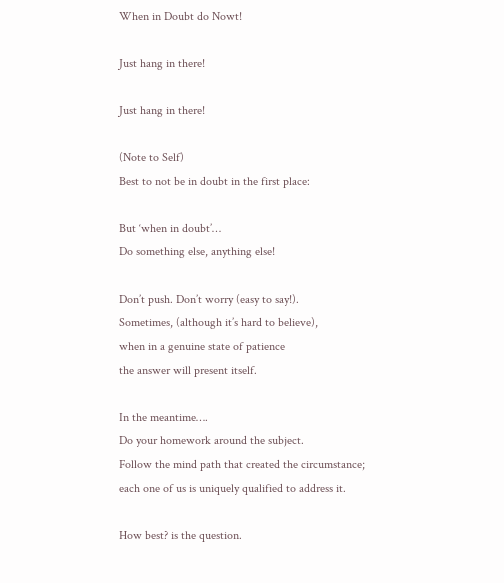When in Doubt do Nowt!

Just hang in there!

Just hang in there!

(Note to Self)
Best to not be in doubt in the first place:

But ‘when in doubt’…
Do something else, anything else!

Don’t push. Don’t worry (easy to say!).
Sometimes, (although it’s hard to believe),
when in a genuine state of patience
the answer will present itself.

In the meantime….
Do your homework around the subject.
Follow the mind path that created the circumstance;
each one of us is uniquely qualified to address it.

How best? is the question.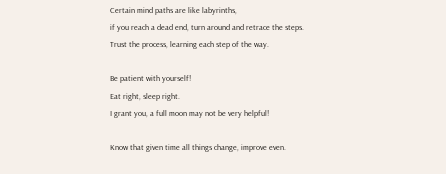Certain mind paths are like labyrinths,
if you reach a dead end, turn around and retrace the steps.
Trust the process, learning each step of the way.

Be patient with yourself!
Eat right, sleep right.
I grant you, a full moon may not be very helpful!

Know that given time all things change, improve even.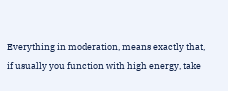Everything in moderation, means exactly that,
if usually you function with high energy, take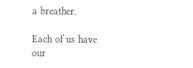a breather.

Each of us have our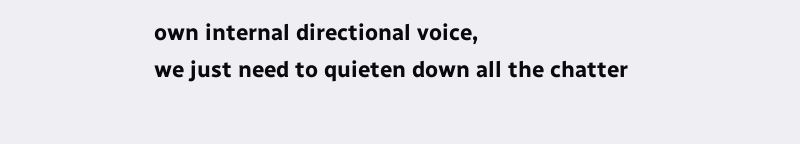own internal directional voice,
we just need to quieten down all the chatter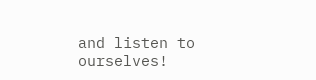and listen to ourselves!